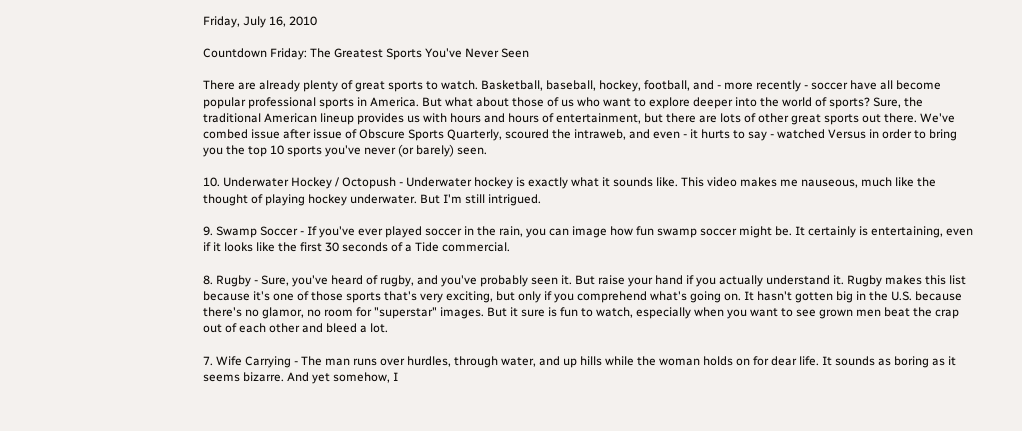Friday, July 16, 2010

Countdown Friday: The Greatest Sports You've Never Seen

There are already plenty of great sports to watch. Basketball, baseball, hockey, football, and - more recently - soccer have all become popular professional sports in America. But what about those of us who want to explore deeper into the world of sports? Sure, the traditional American lineup provides us with hours and hours of entertainment, but there are lots of other great sports out there. We've combed issue after issue of Obscure Sports Quarterly, scoured the intraweb, and even - it hurts to say - watched Versus in order to bring you the top 10 sports you've never (or barely) seen.

10. Underwater Hockey / Octopush - Underwater hockey is exactly what it sounds like. This video makes me nauseous, much like the thought of playing hockey underwater. But I'm still intrigued.

9. Swamp Soccer - If you've ever played soccer in the rain, you can image how fun swamp soccer might be. It certainly is entertaining, even if it looks like the first 30 seconds of a Tide commercial.

8. Rugby - Sure, you've heard of rugby, and you've probably seen it. But raise your hand if you actually understand it. Rugby makes this list because it's one of those sports that's very exciting, but only if you comprehend what's going on. It hasn't gotten big in the U.S. because there's no glamor, no room for "superstar" images. But it sure is fun to watch, especially when you want to see grown men beat the crap out of each other and bleed a lot.

7. Wife Carrying - The man runs over hurdles, through water, and up hills while the woman holds on for dear life. It sounds as boring as it seems bizarre. And yet somehow, I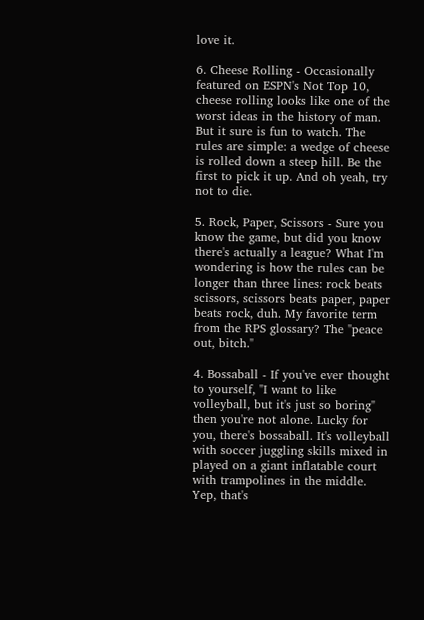love it.

6. Cheese Rolling - Occasionally featured on ESPN's Not Top 10, cheese rolling looks like one of the worst ideas in the history of man. But it sure is fun to watch. The rules are simple: a wedge of cheese is rolled down a steep hill. Be the first to pick it up. And oh yeah, try not to die.

5. Rock, Paper, Scissors - Sure you know the game, but did you know there's actually a league? What I'm wondering is how the rules can be longer than three lines: rock beats scissors, scissors beats paper, paper beats rock, duh. My favorite term from the RPS glossary? The "peace out, bitch."

4. Bossaball - If you've ever thought to yourself, "I want to like volleyball, but it's just so boring" then you're not alone. Lucky for you, there's bossaball. It's volleyball with soccer juggling skills mixed in played on a giant inflatable court with trampolines in the middle. Yep, that's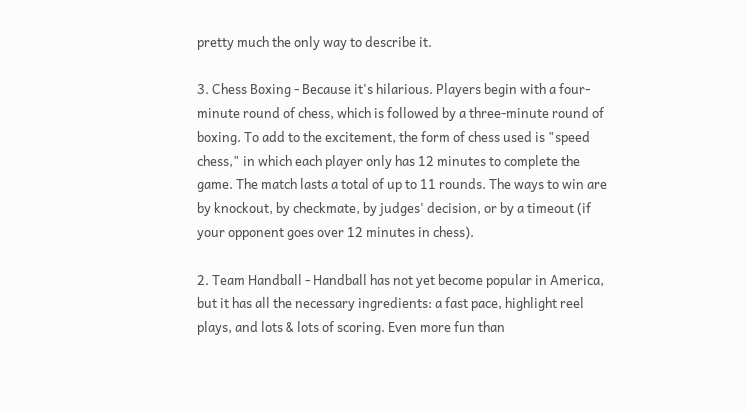pretty much the only way to describe it.

3. Chess Boxing - Because it's hilarious. Players begin with a four-minute round of chess, which is followed by a three-minute round of boxing. To add to the excitement, the form of chess used is "speed chess," in which each player only has 12 minutes to complete the game. The match lasts a total of up to 11 rounds. The ways to win are by knockout, by checkmate, by judges' decision, or by a timeout (if your opponent goes over 12 minutes in chess).

2. Team Handball - Handball has not yet become popular in America, but it has all the necessary ingredients: a fast pace, highlight reel plays, and lots & lots of scoring. Even more fun than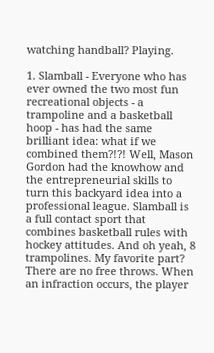watching handball? Playing.

1. Slamball - Everyone who has ever owned the two most fun recreational objects - a trampoline and a basketball hoop - has had the same brilliant idea: what if we combined them?!?! Well, Mason Gordon had the knowhow and the entrepreneurial skills to turn this backyard idea into a professional league. Slamball is a full contact sport that combines basketball rules with hockey attitudes. And oh yeah, 8 trampolines. My favorite part? There are no free throws. When an infraction occurs, the player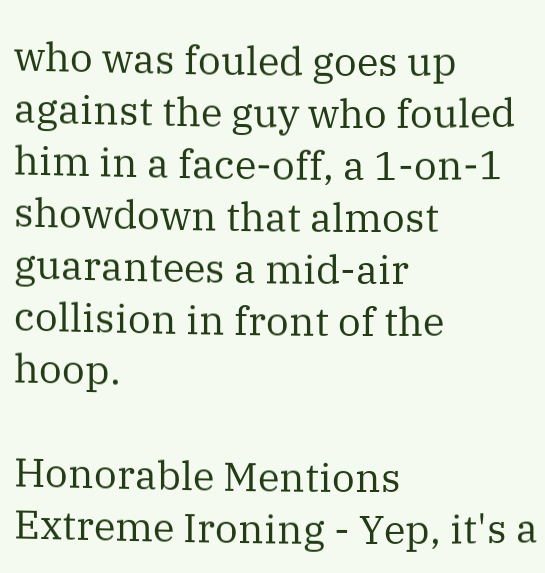who was fouled goes up against the guy who fouled him in a face-off, a 1-on-1 showdown that almost guarantees a mid-air collision in front of the hoop.

Honorable Mentions
Extreme Ironing - Yep, it's a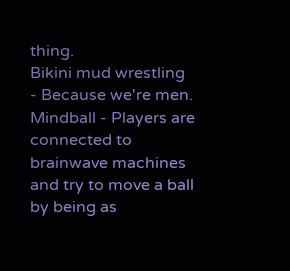thing.
Bikini mud wrestling - Because we're men.
Mindball - Players are connected to brainwave machines and try to move a ball by being as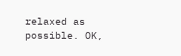relaxed as possible. OK,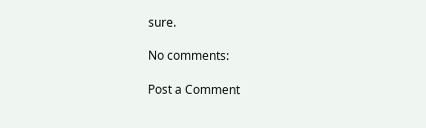sure.

No comments:

Post a Comment